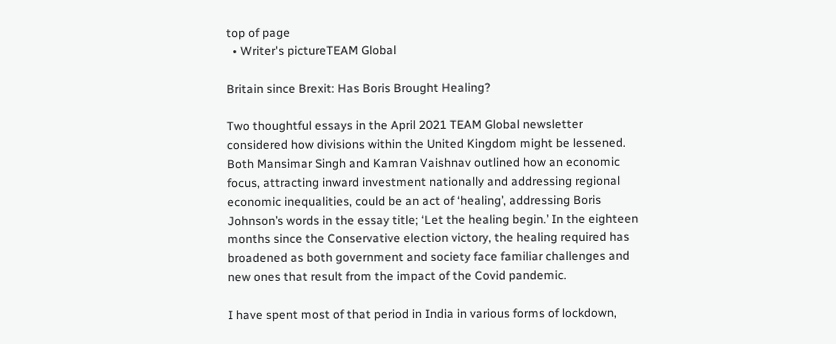top of page
  • Writer's pictureTEAM Global

Britain since Brexit: Has Boris Brought Healing?

Two thoughtful essays in the April 2021 TEAM Global newsletter considered how divisions within the United Kingdom might be lessened. Both Mansimar Singh and Kamran Vaishnav outlined how an economic focus, attracting inward investment nationally and addressing regional economic inequalities, could be an act of ‘healing’, addressing Boris Johnson’s words in the essay title; ‘Let the healing begin.’ In the eighteen months since the Conservative election victory, the healing required has broadened as both government and society face familiar challenges and new ones that result from the impact of the Covid pandemic.

I have spent most of that period in India in various forms of lockdown,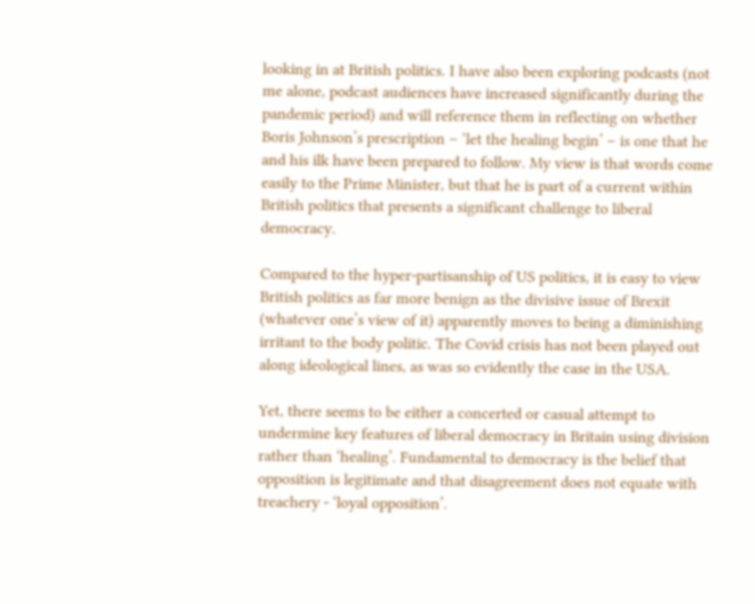looking in at British politics. I have also been exploring podcasts (not me alone, podcast audiences have increased significantly during the pandemic period) and will reference them in reflecting on whether Boris Johnson’s prescription – ‘let the healing begin’ – is one that he and his ilk have been prepared to follow. My view is that words come easily to the Prime Minister, but that he is part of a current within British politics that presents a significant challenge to liberal democracy.

Compared to the hyper-partisanship of US politics, it is easy to view British politics as far more benign as the divisive issue of Brexit (whatever one’s view of it) apparently moves to being a diminishing irritant to the body politic. The Covid crisis has not been played out along ideological lines, as was so evidently the case in the USA.

Yet, there seems to be either a concerted or casual attempt to undermine key features of liberal democracy in Britain using division rather than ‘healing’. Fundamental to democracy is the belief that opposition is legitimate and that disagreement does not equate with treachery - ‘loyal opposition’.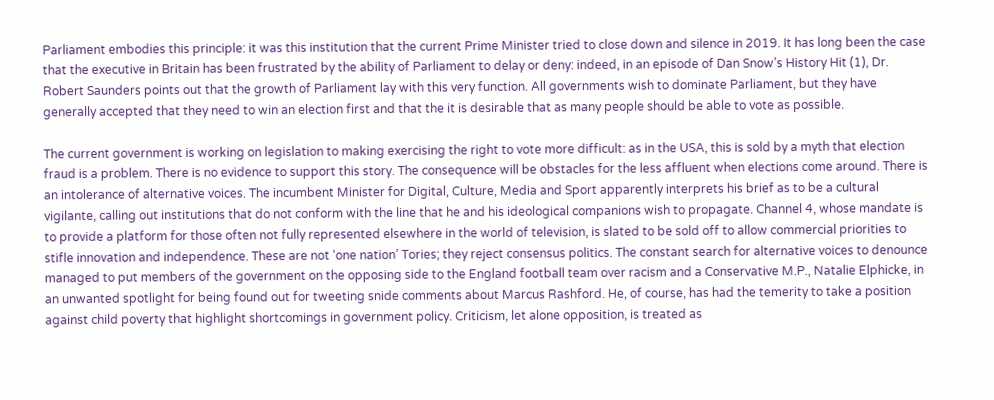Parliament embodies this principle: it was this institution that the current Prime Minister tried to close down and silence in 2019. It has long been the case that the executive in Britain has been frustrated by the ability of Parliament to delay or deny: indeed, in an episode of Dan Snow’s History Hit (1), Dr. Robert Saunders points out that the growth of Parliament lay with this very function. All governments wish to dominate Parliament, but they have generally accepted that they need to win an election first and that the it is desirable that as many people should be able to vote as possible.

The current government is working on legislation to making exercising the right to vote more difficult: as in the USA, this is sold by a myth that election fraud is a problem. There is no evidence to support this story. The consequence will be obstacles for the less affluent when elections come around. There is an intolerance of alternative voices. The incumbent Minister for Digital, Culture, Media and Sport apparently interprets his brief as to be a cultural vigilante, calling out institutions that do not conform with the line that he and his ideological companions wish to propagate. Channel 4, whose mandate is to provide a platform for those often not fully represented elsewhere in the world of television, is slated to be sold off to allow commercial priorities to stifle innovation and independence. These are not ‘one nation’ Tories; they reject consensus politics. The constant search for alternative voices to denounce managed to put members of the government on the opposing side to the England football team over racism and a Conservative M.P., Natalie Elphicke, in an unwanted spotlight for being found out for tweeting snide comments about Marcus Rashford. He, of course, has had the temerity to take a position against child poverty that highlight shortcomings in government policy. Criticism, let alone opposition, is treated as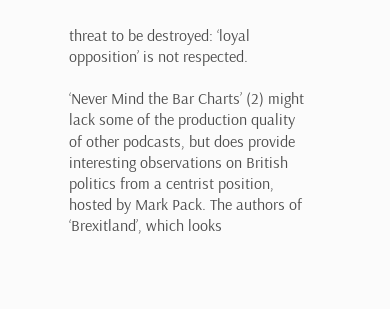threat to be destroyed: ‘loyal opposition’ is not respected.

‘Never Mind the Bar Charts’ (2) might lack some of the production quality of other podcasts, but does provide interesting observations on British politics from a centrist position, hosted by Mark Pack. The authors of ‘Brexitland’, which looks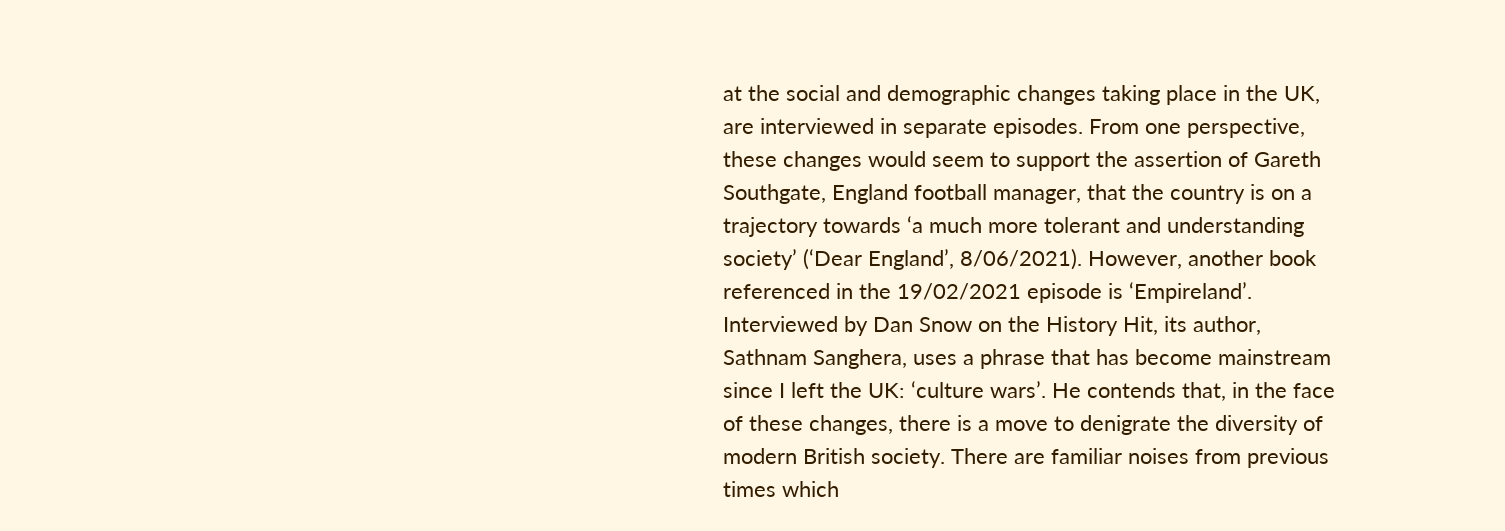at the social and demographic changes taking place in the UK, are interviewed in separate episodes. From one perspective, these changes would seem to support the assertion of Gareth Southgate, England football manager, that the country is on a trajectory towards ‘a much more tolerant and understanding society’ (‘Dear England’, 8/06/2021). However, another book referenced in the 19/02/2021 episode is ‘Empireland’. Interviewed by Dan Snow on the History Hit, its author, Sathnam Sanghera, uses a phrase that has become mainstream since I left the UK: ‘culture wars’. He contends that, in the face of these changes, there is a move to denigrate the diversity of modern British society. There are familiar noises from previous times which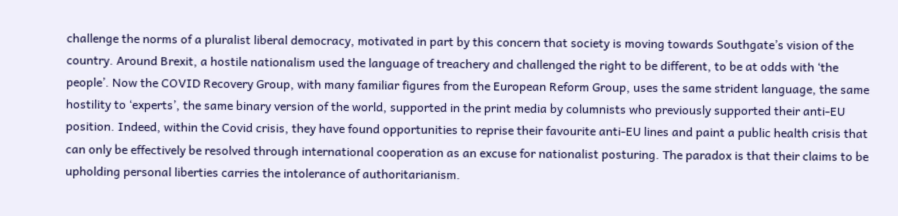challenge the norms of a pluralist liberal democracy, motivated in part by this concern that society is moving towards Southgate’s vision of the country. Around Brexit, a hostile nationalism used the language of treachery and challenged the right to be different, to be at odds with ‘the people’. Now the COVID Recovery Group, with many familiar figures from the European Reform Group, uses the same strident language, the same hostility to ‘experts’, the same binary version of the world, supported in the print media by columnists who previously supported their anti-EU position. Indeed, within the Covid crisis, they have found opportunities to reprise their favourite anti-EU lines and paint a public health crisis that can only be effectively be resolved through international cooperation as an excuse for nationalist posturing. The paradox is that their claims to be upholding personal liberties carries the intolerance of authoritarianism.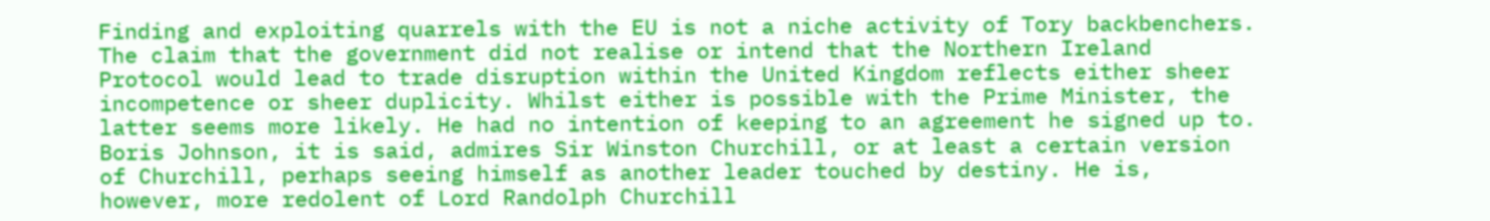Finding and exploiting quarrels with the EU is not a niche activity of Tory backbenchers. The claim that the government did not realise or intend that the Northern Ireland Protocol would lead to trade disruption within the United Kingdom reflects either sheer incompetence or sheer duplicity. Whilst either is possible with the Prime Minister, the latter seems more likely. He had no intention of keeping to an agreement he signed up to. Boris Johnson, it is said, admires Sir Winston Churchill, or at least a certain version of Churchill, perhaps seeing himself as another leader touched by destiny. He is, however, more redolent of Lord Randolph Churchill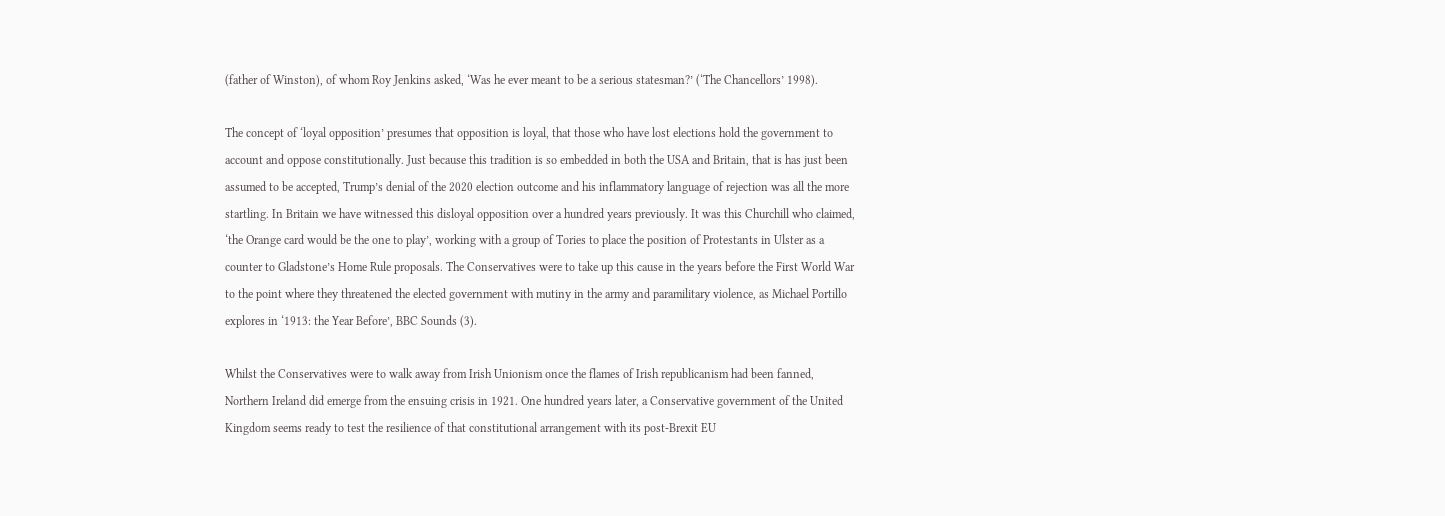(father of Winston), of whom Roy Jenkins asked, ‘Was he ever meant to be a serious statesman?’ (‘The Chancellors’ 1998).

The concept of ‘loyal opposition’ presumes that opposition is loyal, that those who have lost elections hold the government to account and oppose constitutionally. Just because this tradition is so embedded in both the USA and Britain, that is has just been assumed to be accepted, Trump’s denial of the 2020 election outcome and his inflammatory language of rejection was all the more startling. In Britain we have witnessed this disloyal opposition over a hundred years previously. It was this Churchill who claimed, ‘the Orange card would be the one to play’, working with a group of Tories to place the position of Protestants in Ulster as a counter to Gladstone’s Home Rule proposals. The Conservatives were to take up this cause in the years before the First World War to the point where they threatened the elected government with mutiny in the army and paramilitary violence, as Michael Portillo explores in ‘1913: the Year Before’, BBC Sounds (3).

Whilst the Conservatives were to walk away from Irish Unionism once the flames of Irish republicanism had been fanned, Northern Ireland did emerge from the ensuing crisis in 1921. One hundred years later, a Conservative government of the United Kingdom seems ready to test the resilience of that constitutional arrangement with its post-Brexit EU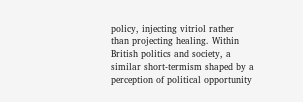policy, injecting vitriol rather than projecting healing. Within British politics and society, a similar short-termism shaped by a perception of political opportunity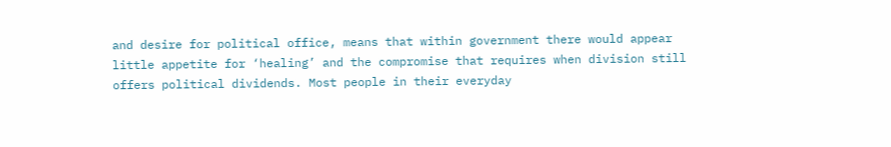and desire for political office, means that within government there would appear little appetite for ‘healing’ and the compromise that requires when division still offers political dividends. Most people in their everyday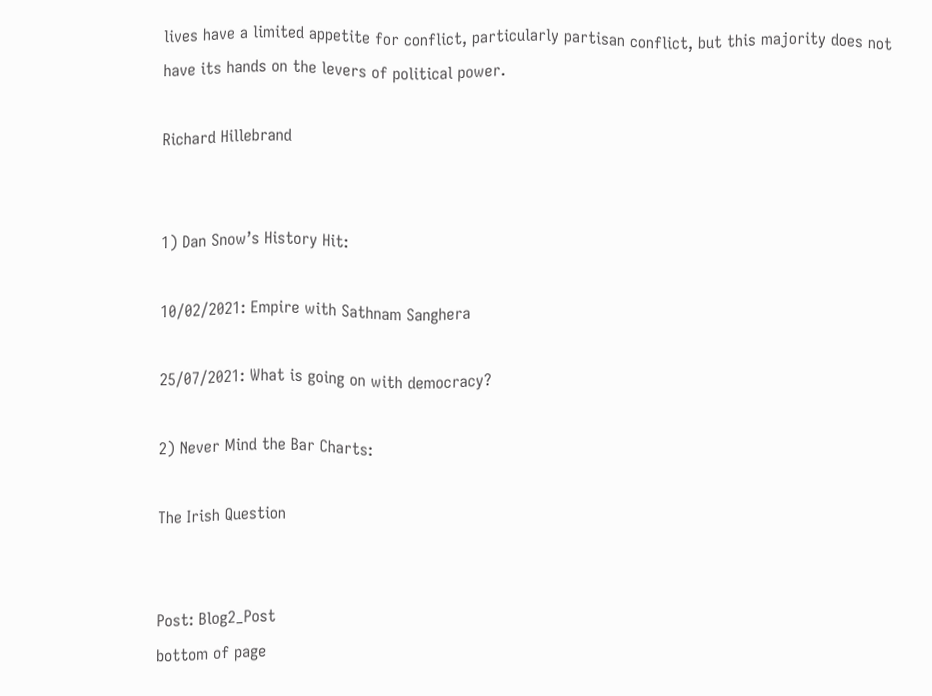lives have a limited appetite for conflict, particularly partisan conflict, but this majority does not have its hands on the levers of political power.

Richard Hillebrand


1) Dan Snow’s History Hit:

10/02/2021: Empire with Sathnam Sanghera

25/07/2021: What is going on with democracy?

2) Never Mind the Bar Charts:

The Irish Question


Post: Blog2_Post
bottom of page